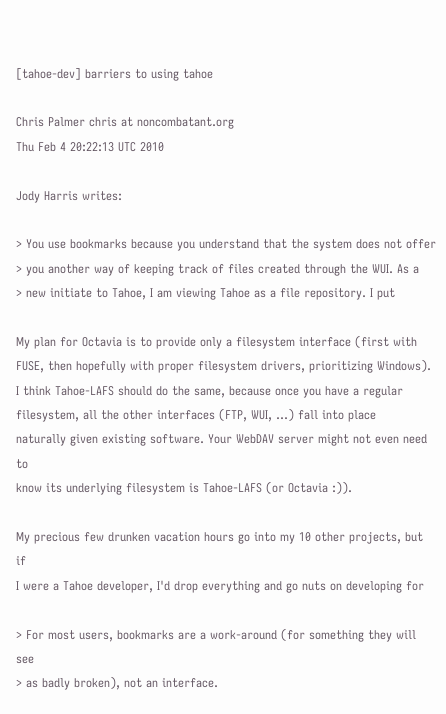[tahoe-dev] barriers to using tahoe

Chris Palmer chris at noncombatant.org
Thu Feb 4 20:22:13 UTC 2010

Jody Harris writes:

> You use bookmarks because you understand that the system does not offer
> you another way of keeping track of files created through the WUI. As a
> new initiate to Tahoe, I am viewing Tahoe as a file repository. I put

My plan for Octavia is to provide only a filesystem interface (first with
FUSE, then hopefully with proper filesystem drivers, prioritizing Windows).
I think Tahoe-LAFS should do the same, because once you have a regular
filesystem, all the other interfaces (FTP, WUI, ...) fall into place
naturally given existing software. Your WebDAV server might not even need to
know its underlying filesystem is Tahoe-LAFS (or Octavia :)).

My precious few drunken vacation hours go into my 10 other projects, but if
I were a Tahoe developer, I'd drop everything and go nuts on developing for

> For most users, bookmarks are a work-around (for something they will see
> as badly broken), not an interface.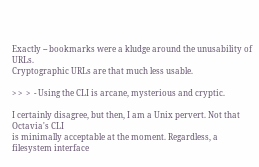Exactly -- bookmarks were a kludge around the unusability of URLs.
Cryptographic URLs are that much less usable.

> >  >  - Using the CLI is arcane, mysterious and cryptic.

I certainly disagree, but then, I am a Unix pervert. Not that Octavia's CLI
is minimally acceptable at the moment. Regardless, a filesystem interface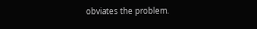obviates the problem.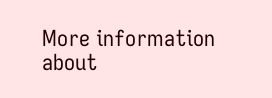More information about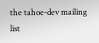the tahoe-dev mailing list